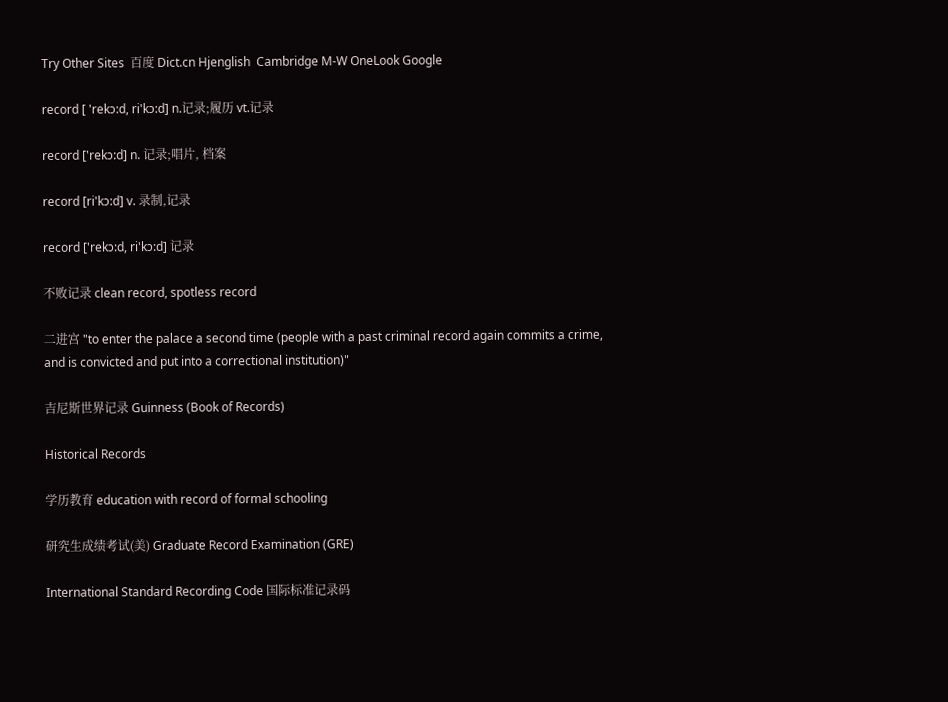Try Other Sites  百度 Dict.cn Hjenglish  Cambridge M-W OneLook Google

record [ 'rekɔ:d, ri'kɔ:d] n.记录;履历 vt.记录

record ['rekɔ:d] n. 记录;唱片, 档案

record [ri'kɔ:d] v. 录制,记录

record ['rekɔ:d, ri'kɔ:d] 记录

不败记录 clean record, spotless record

二进宫 "to enter the palace a second time (people with a past criminal record again commits a crime, and is convicted and put into a correctional institution)"

吉尼斯世界记录 Guinness (Book of Records)

Historical Records

学历教育 education with record of formal schooling

研究生成绩考试(美) Graduate Record Examination (GRE)

International Standard Recording Code 国际标准记录码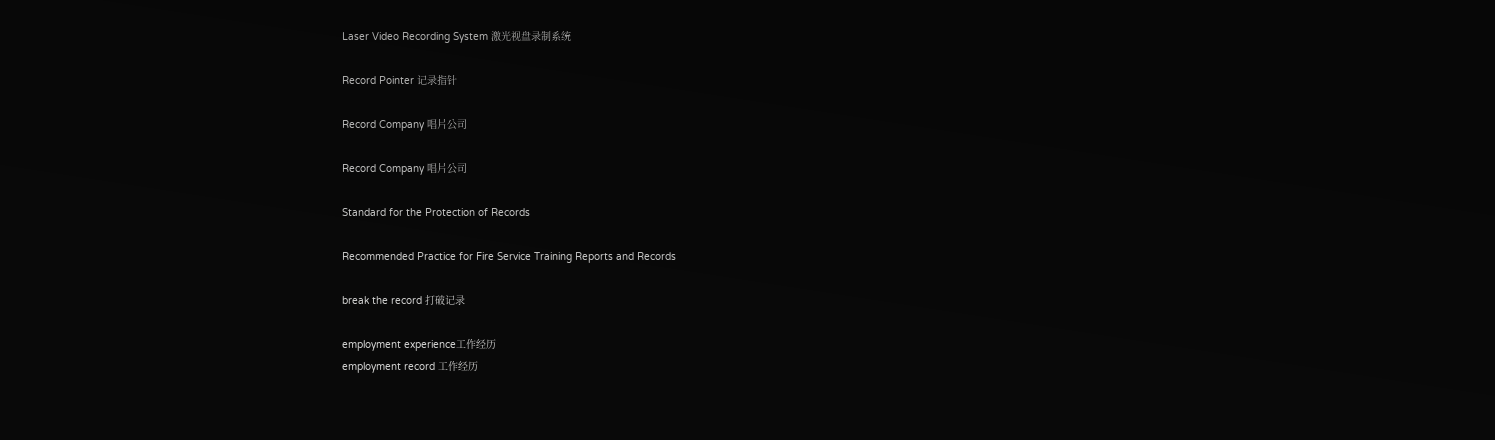Laser Video Recording System 激光视盘录制系统

Record Pointer 记录指针

Record Company 唱片公司

Record Company 唱片公司

Standard for the Protection of Records

Recommended Practice for Fire Service Training Reports and Records

break the record 打破记录

employment experience工作经历
employment record 工作经历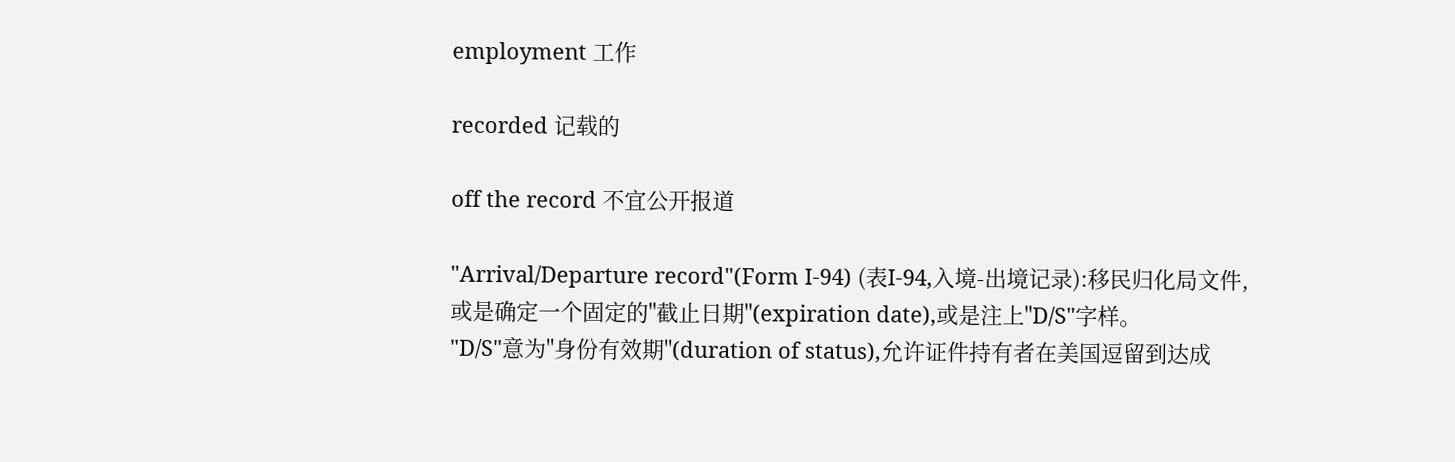employment 工作

recorded 记载的

off the record 不宜公开报道

"Arrival/Departure record"(Form I-94) (表I-94,入境-出境记录):移民归化局文件,
或是确定一个固定的"截止日期"(expiration date),或是注上"D/S"字样。
"D/S"意为"身份有效期"(duration of status),允许证件持有者在美国逗留到达成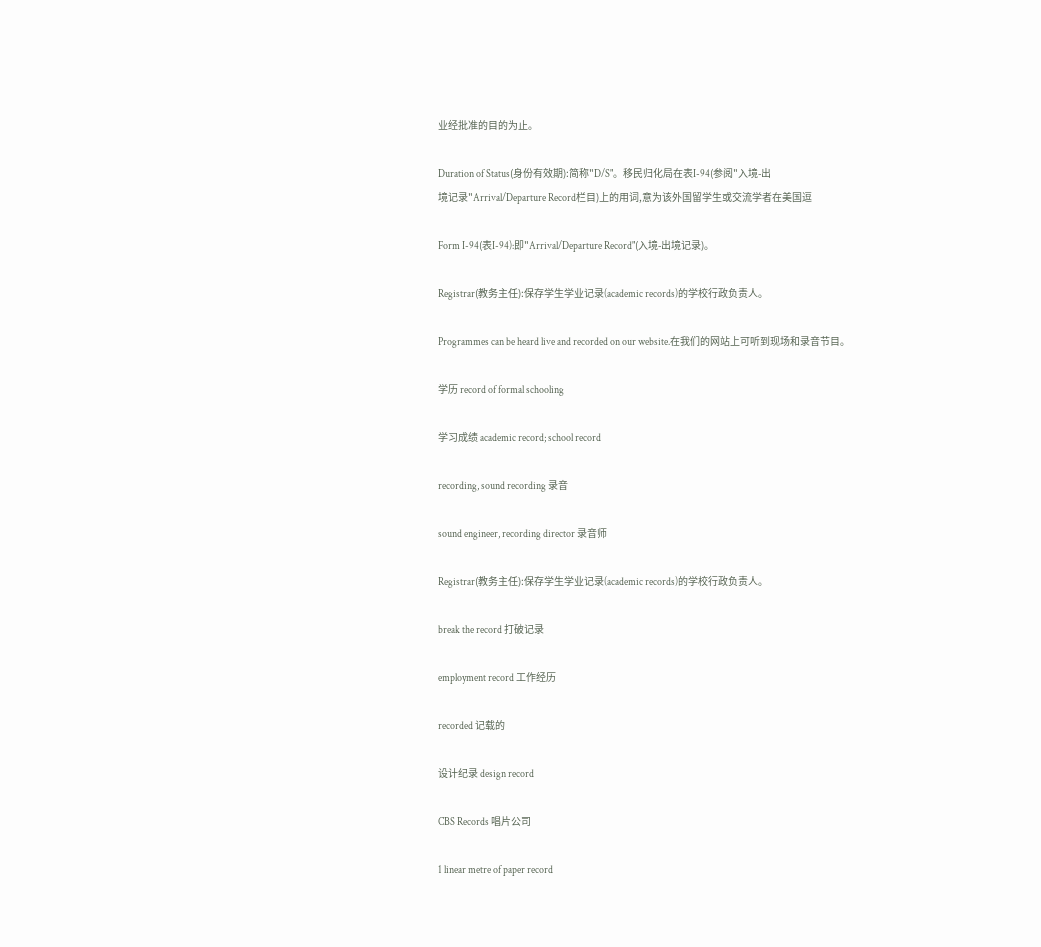业经批准的目的为止。

Duration of Status(身份有效期):简称"D/S"。移民归化局在表I-94(参阅"入境-出
境记录"Arrival/Departure Record栏目)上的用词,意为该外国留学生或交流学者在美国逗

Form I-94(表I-94):即"Arrival/Departure Record"(入境-出境记录)。

Registrar(教务主任):保存学生学业记录(academic records)的学校行政负责人。

Programmes can be heard live and recorded on our website.在我们的网站上可听到现场和录音节目。

学历 record of formal schooling

学习成绩 academic record; school record

recording, sound recording 录音

sound engineer, recording director 录音师

Registrar(教务主任):保存学生学业记录(academic records)的学校行政负责人。

break the record 打破记录

employment record 工作经历

recorded 记载的

设计纪录 design record

CBS Records 唱片公司

1 linear metre of paper record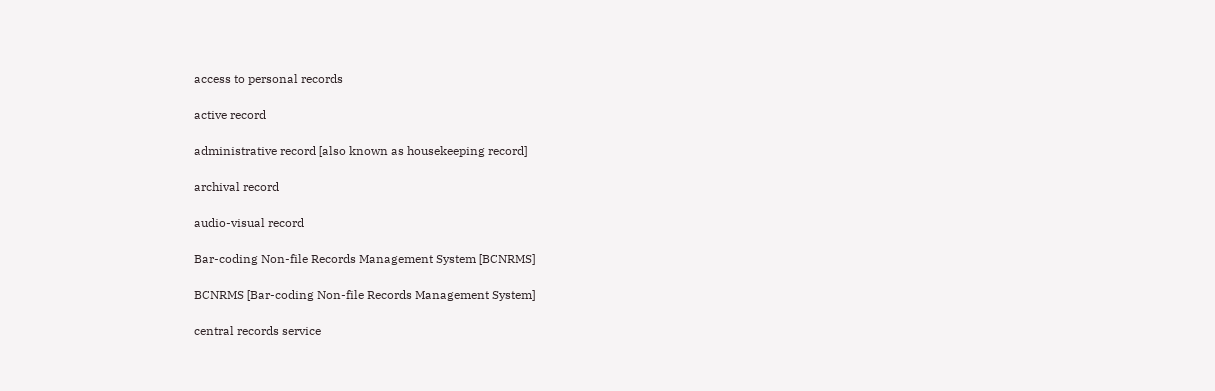access to personal records

active record

administrative record [also known as housekeeping record]

archival record

audio-visual record

Bar-coding Non-file Records Management System [BCNRMS]

BCNRMS [Bar-coding Non-file Records Management System]

central records service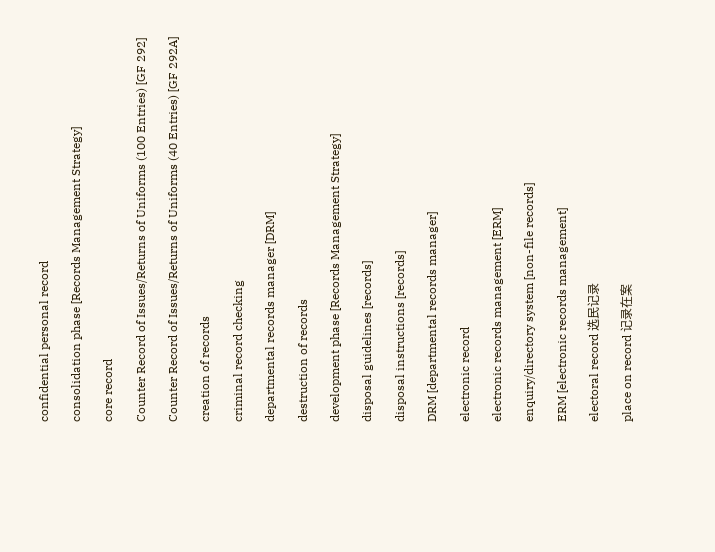confidential personal record

consolidation phase [Records Management Strategy]

core record

Counter Record of Issues/Returns of Uniforms (100 Entries) [GF 292]

Counter Record of Issues/Returns of Uniforms (40 Entries) [GF 292A]

creation of records

criminal record checking

departmental records manager [DRM]

destruction of records

development phase [Records Management Strategy]

disposal guidelines [records]

disposal instructions [records]

DRM [departmental records manager]

electronic record

electronic records management [ERM]

enquiry/directory system [non-file records]

ERM [electronic records management]

electoral record 选民记录

place on record 记录在案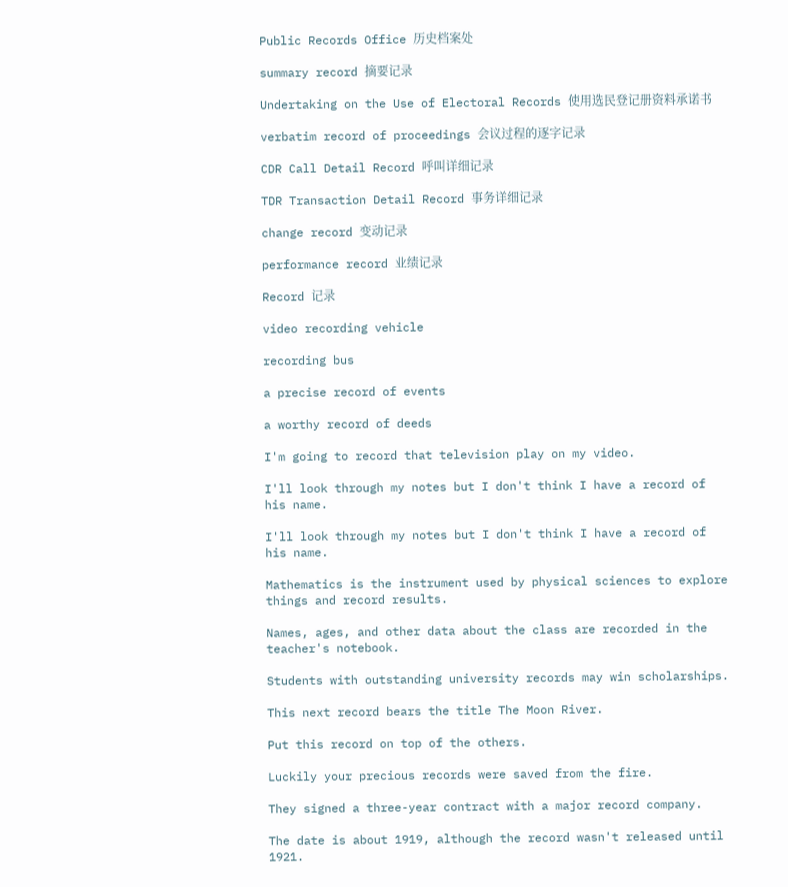Public Records Office 历史档案处

summary record 摘要记录

Undertaking on the Use of Electoral Records 使用选民登记册资料承诺书

verbatim record of proceedings 会议过程的逐字记录

CDR Call Detail Record 呼叫详细记录

TDR Transaction Detail Record 事务详细记录

change record 变动记录

performance record 业绩记录

Record 记录

video recording vehicle

recording bus

a precise record of events

a worthy record of deeds

I'm going to record that television play on my video.

I'll look through my notes but I don't think I have a record of his name.

I'll look through my notes but I don't think I have a record of his name.

Mathematics is the instrument used by physical sciences to explore things and record results.

Names, ages, and other data about the class are recorded in the teacher's notebook.

Students with outstanding university records may win scholarships.

This next record bears the title The Moon River.

Put this record on top of the others.

Luckily your precious records were saved from the fire.

They signed a three-year contract with a major record company.

The date is about 1919, although the record wasn't released until 1921.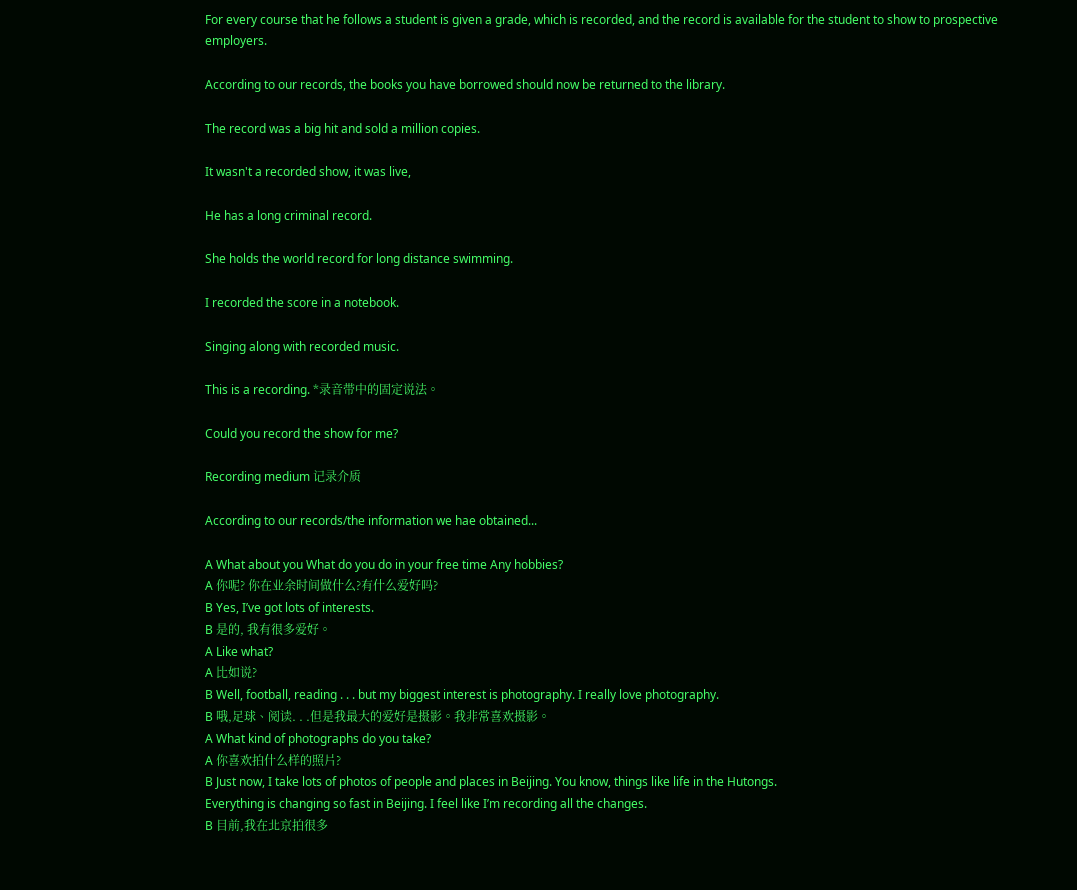For every course that he follows a student is given a grade, which is recorded, and the record is available for the student to show to prospective employers.

According to our records, the books you have borrowed should now be returned to the library.

The record was a big hit and sold a million copies.

It wasn't a recorded show, it was live,

He has a long criminal record.

She holds the world record for long distance swimming.

I recorded the score in a notebook.

Singing along with recorded music.

This is a recording. *录音带中的固定说法。

Could you record the show for me?

Recording medium 记录介质

According to our records/the information we hae obtained...

A What about you What do you do in your free time Any hobbies?
A 你呢? 你在业余时间做什么?有什么爱好吗?
B Yes, I’ve got lots of interests.
B 是的, 我有很多爱好。
A Like what?
A 比如说?
B Well, football, reading . . . but my biggest interest is photography. I really love photography.
B 哦,足球、阅读. . .但是我最大的爱好是摄影。我非常喜欢摄影。
A What kind of photographs do you take?
A 你喜欢拍什么样的照片?
B Just now, I take lots of photos of people and places in Beijing. You know, things like life in the Hutongs.
Everything is changing so fast in Beijing. I feel like I’m recording all the changes.
B 目前,我在北京拍很多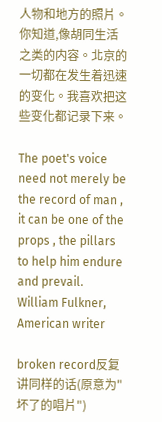人物和地方的照片。你知道,像胡同生活之类的内容。北京的一切都在发生着迅速的变化。我喜欢把这些变化都记录下来。

The poet's voice need not merely be the record of man , it can be one of the props , the pillars to help him endure and prevail.
William Fulkner, American writer

broken record反复讲同样的话(原意为"坏了的唱片")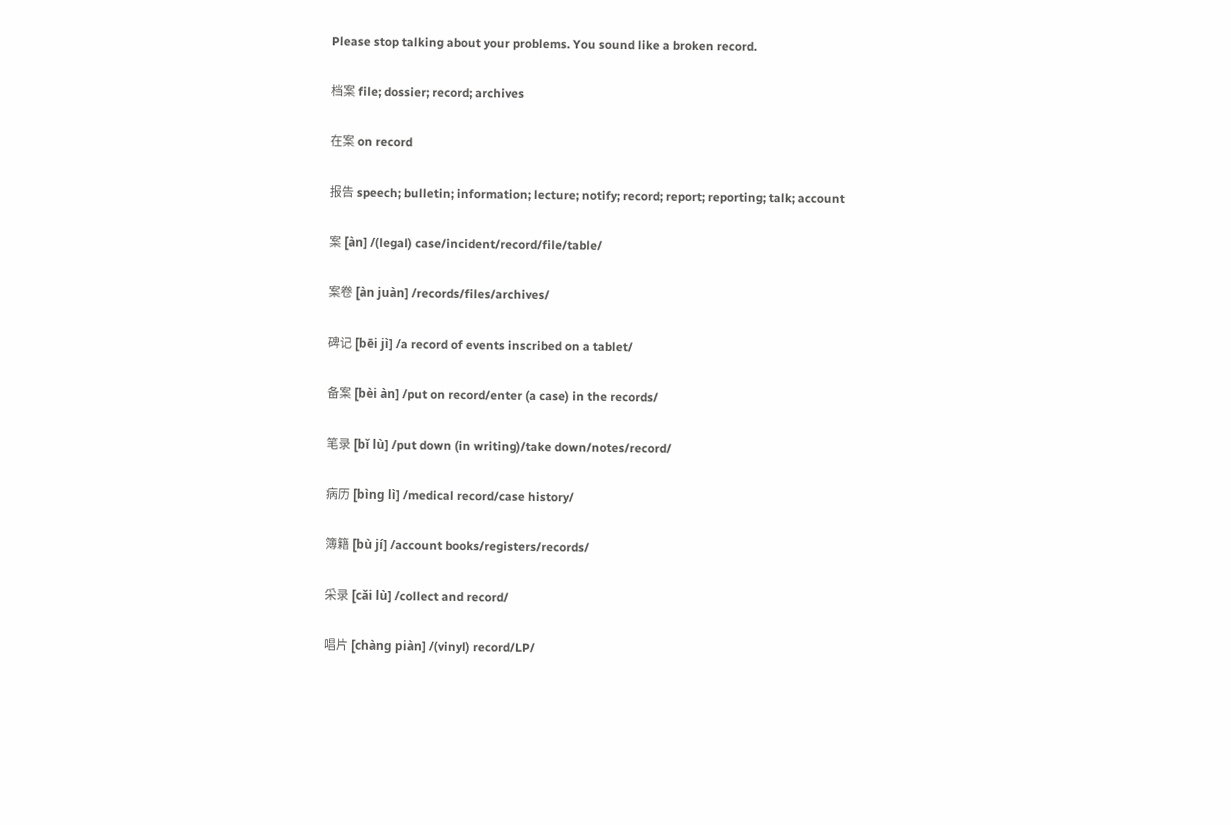Please stop talking about your problems. You sound like a broken record.

档案 file; dossier; record; archives

在案 on record

报告 speech; bulletin; information; lecture; notify; record; report; reporting; talk; account

案 [àn] /(legal) case/incident/record/file/table/

案卷 [àn juàn] /records/files/archives/

碑记 [bēi jì] /a record of events inscribed on a tablet/

备案 [bèi àn] /put on record/enter (a case) in the records/

笔录 [bǐ lù] /put down (in writing)/take down/notes/record/

病历 [bìng lì] /medical record/case history/

簿籍 [bù jí] /account books/registers/records/

采录 [cǎi lù] /collect and record/

唱片 [chàng piàn] /(vinyl) record/LP/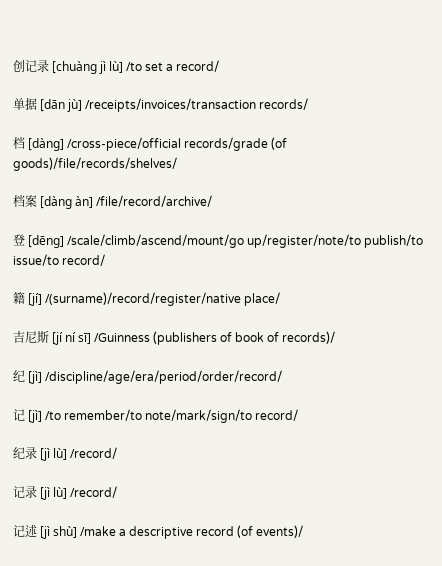创记录 [chuàng jì lù] /to set a record/

单据 [dān jù] /receipts/invoices/transaction records/

档 [dàng] /cross-piece/official records/grade (of goods)/file/records/shelves/

档案 [dàng àn] /file/record/archive/

登 [dēng] /scale/climb/ascend/mount/go up/register/note/to publish/to issue/to record/

籍 [jí] /(surname)/record/register/native place/

吉尼斯 [jí ní sī] /Guinness (publishers of book of records)/

纪 [jì] /discipline/age/era/period/order/record/

记 [jì] /to remember/to note/mark/sign/to record/

纪录 [jì lù] /record/

记录 [jì lù] /record/

记述 [jì shù] /make a descriptive record (of events)/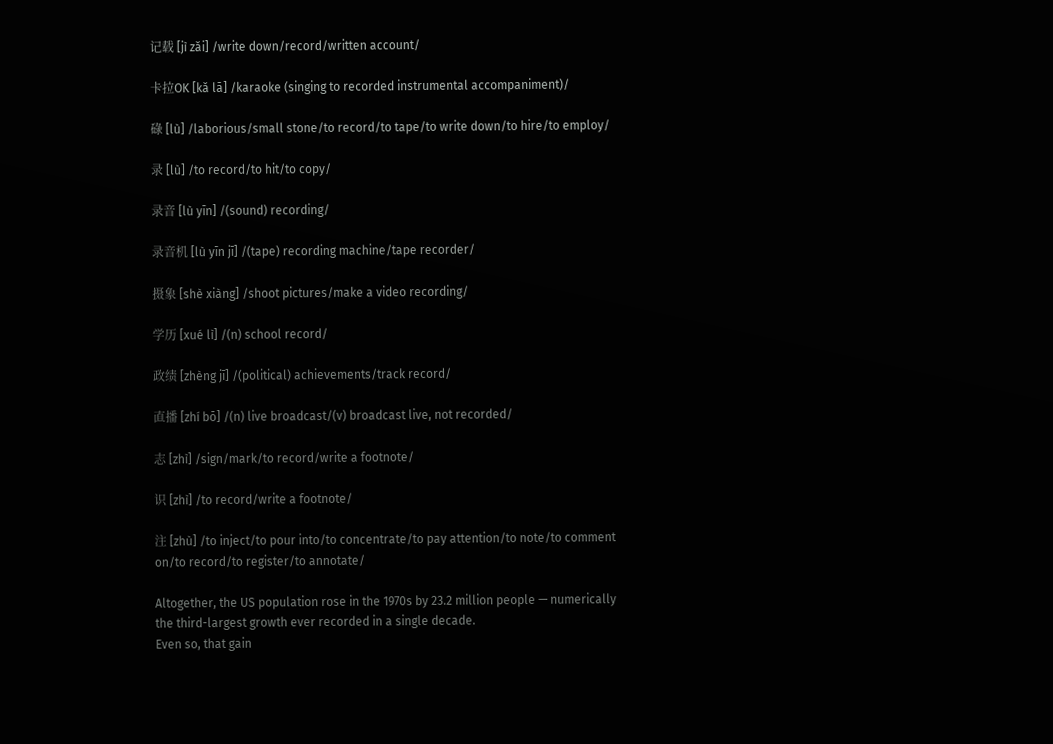记载 [jì zǎi] /write down/record/written account/

卡拉OK [kǎ lā] /karaoke (singing to recorded instrumental accompaniment)/

碌 [lù] /laborious/small stone/to record/to tape/to write down/to hire/to employ/

录 [lù] /to record/to hit/to copy/

录音 [lù yīn] /(sound) recording/

录音机 [lù yīn jī] /(tape) recording machine/tape recorder/

摄象 [shè xiàng] /shoot pictures/make a video recording/

学历 [xué lì] /(n) school record/

政绩 [zhèng jī] /(political) achievements/track record/

直播 [zhí bō] /(n) live broadcast/(v) broadcast live, not recorded/

志 [zhì] /sign/mark/to record/write a footnote/

识 [zhì] /to record/write a footnote/

注 [zhù] /to inject/to pour into/to concentrate/to pay attention/to note/to comment on/to record/to register/to annotate/

Altogether, the US population rose in the 1970s by 23.2 million people — numerically the third-largest growth ever recorded in a single decade.
Even so, that gain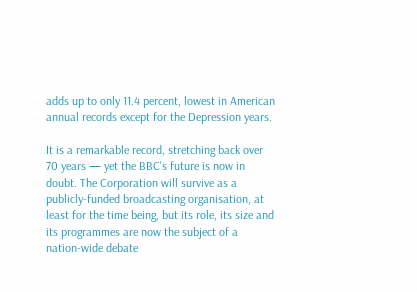adds up to only 11.4 percent, lowest in American annual records except for the Depression years.

It is a remarkable record, stretching back over 70 years — yet the BBC's future is now in doubt. The Corporation will survive as a publicly-funded broadcasting organisation, at least for the time being, but its role, its size and its programmes are now the subject of a nation-wide debate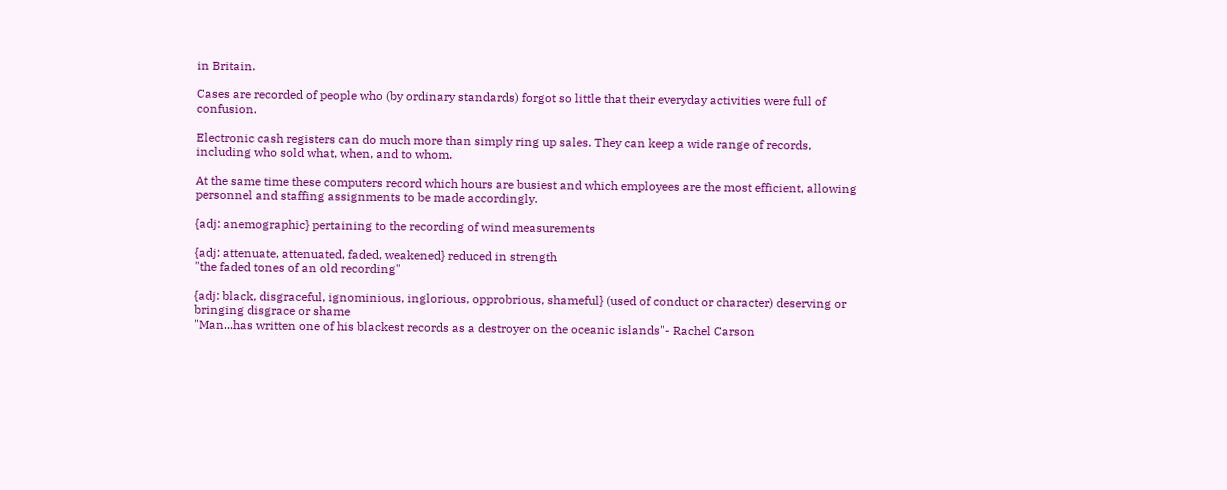in Britain.

Cases are recorded of people who (by ordinary standards) forgot so little that their everyday activities were full of confusion.

Electronic cash registers can do much more than simply ring up sales. They can keep a wide range of records, including who sold what, when, and to whom.

At the same time these computers record which hours are busiest and which employees are the most efficient, allowing personnel and staffing assignments to be made accordingly.

{adj: anemographic} pertaining to the recording of wind measurements

{adj: attenuate, attenuated, faded, weakened} reduced in strength
"the faded tones of an old recording"

{adj: black, disgraceful, ignominious, inglorious, opprobrious, shameful} (used of conduct or character) deserving or bringing disgrace or shame
"Man...has written one of his blackest records as a destroyer on the oceanic islands"- Rachel Carson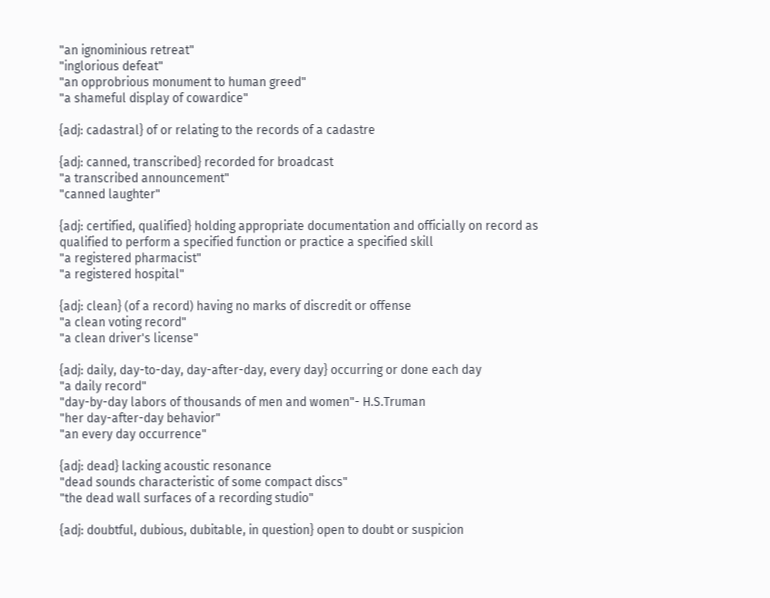"an ignominious retreat"
"inglorious defeat"
"an opprobrious monument to human greed"
"a shameful display of cowardice"

{adj: cadastral} of or relating to the records of a cadastre

{adj: canned, transcribed} recorded for broadcast
"a transcribed announcement"
"canned laughter"

{adj: certified, qualified} holding appropriate documentation and officially on record as qualified to perform a specified function or practice a specified skill
"a registered pharmacist"
"a registered hospital"

{adj: clean} (of a record) having no marks of discredit or offense
"a clean voting record"
"a clean driver's license"

{adj: daily, day-to-day, day-after-day, every day} occurring or done each day
"a daily record"
"day-by-day labors of thousands of men and women"- H.S.Truman
"her day-after-day behavior"
"an every day occurrence"

{adj: dead} lacking acoustic resonance
"dead sounds characteristic of some compact discs"
"the dead wall surfaces of a recording studio"

{adj: doubtful, dubious, dubitable, in question} open to doubt or suspicion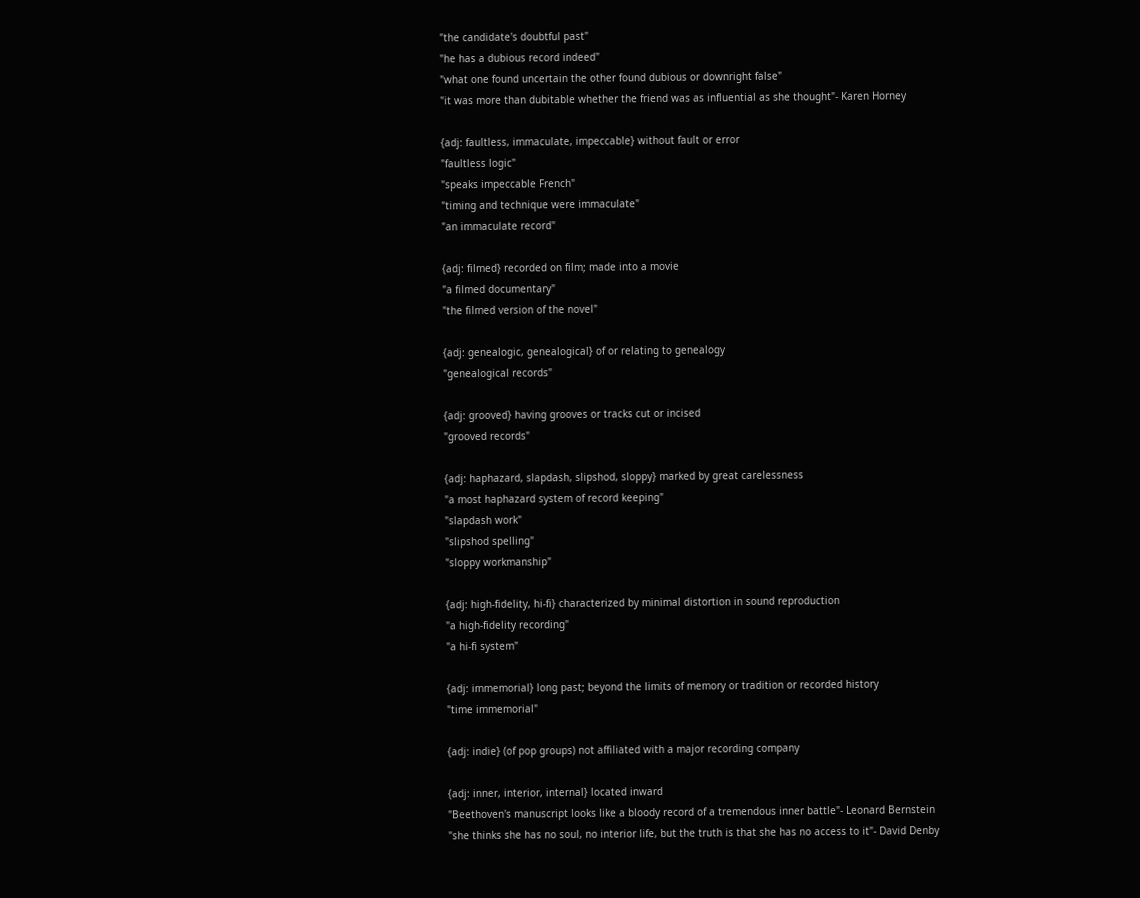"the candidate's doubtful past"
"he has a dubious record indeed"
"what one found uncertain the other found dubious or downright false"
"it was more than dubitable whether the friend was as influential as she thought"- Karen Horney

{adj: faultless, immaculate, impeccable} without fault or error
"faultless logic"
"speaks impeccable French"
"timing and technique were immaculate"
"an immaculate record"

{adj: filmed} recorded on film; made into a movie
"a filmed documentary"
"the filmed version of the novel"

{adj: genealogic, genealogical} of or relating to genealogy
"genealogical records"

{adj: grooved} having grooves or tracks cut or incised
"grooved records"

{adj: haphazard, slapdash, slipshod, sloppy} marked by great carelessness
"a most haphazard system of record keeping"
"slapdash work"
"slipshod spelling"
"sloppy workmanship"

{adj: high-fidelity, hi-fi} characterized by minimal distortion in sound reproduction
"a high-fidelity recording"
"a hi-fi system"

{adj: immemorial} long past; beyond the limits of memory or tradition or recorded history
"time immemorial"

{adj: indie} (of pop groups) not affiliated with a major recording company

{adj: inner, interior, internal} located inward
"Beethoven's manuscript looks like a bloody record of a tremendous inner battle"- Leonard Bernstein
"she thinks she has no soul, no interior life, but the truth is that she has no access to it"- David Denby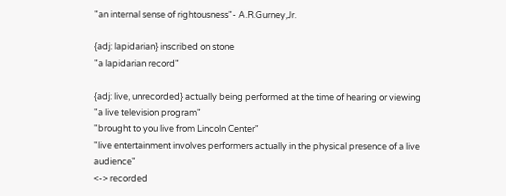"an internal sense of rightousness"- A.R.Gurney,Jr.

{adj: lapidarian} inscribed on stone
"a lapidarian record"

{adj: live, unrecorded} actually being performed at the time of hearing or viewing
"a live television program"
"brought to you live from Lincoln Center"
"live entertainment involves performers actually in the physical presence of a live audience"
<-> recorded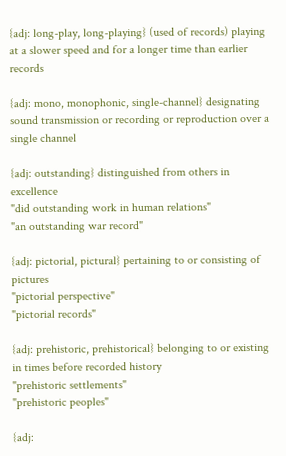{adj: long-play, long-playing} (used of records) playing at a slower speed and for a longer time than earlier records

{adj: mono, monophonic, single-channel} designating sound transmission or recording or reproduction over a single channel

{adj: outstanding} distinguished from others in excellence
"did outstanding work in human relations"
"an outstanding war record"

{adj: pictorial, pictural} pertaining to or consisting of pictures
"pictorial perspective"
"pictorial records"

{adj: prehistoric, prehistorical} belonging to or existing in times before recorded history
"prehistoric settlements"
"prehistoric peoples"

{adj: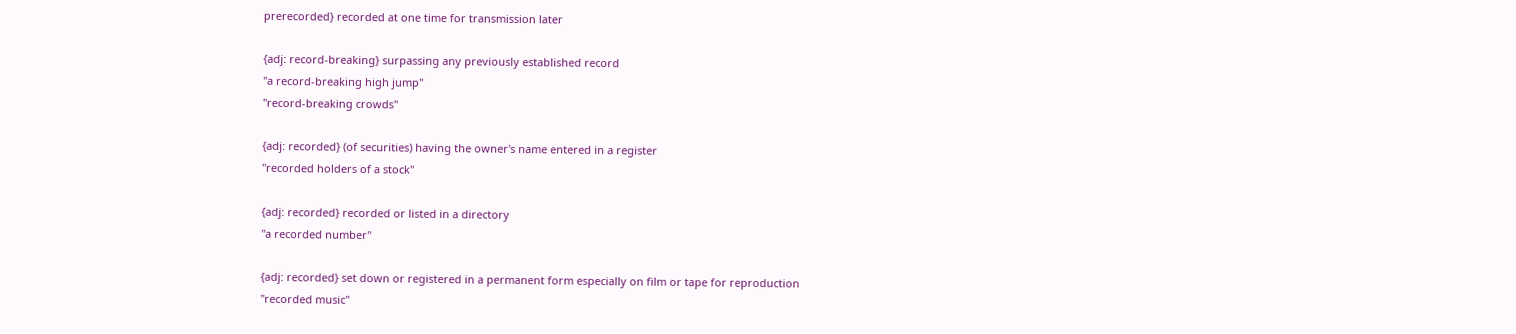prerecorded} recorded at one time for transmission later

{adj: record-breaking} surpassing any previously established record
"a record-breaking high jump"
"record-breaking crowds"

{adj: recorded} (of securities) having the owner's name entered in a register
"recorded holders of a stock"

{adj: recorded} recorded or listed in a directory
"a recorded number"

{adj: recorded} set down or registered in a permanent form especially on film or tape for reproduction
"recorded music"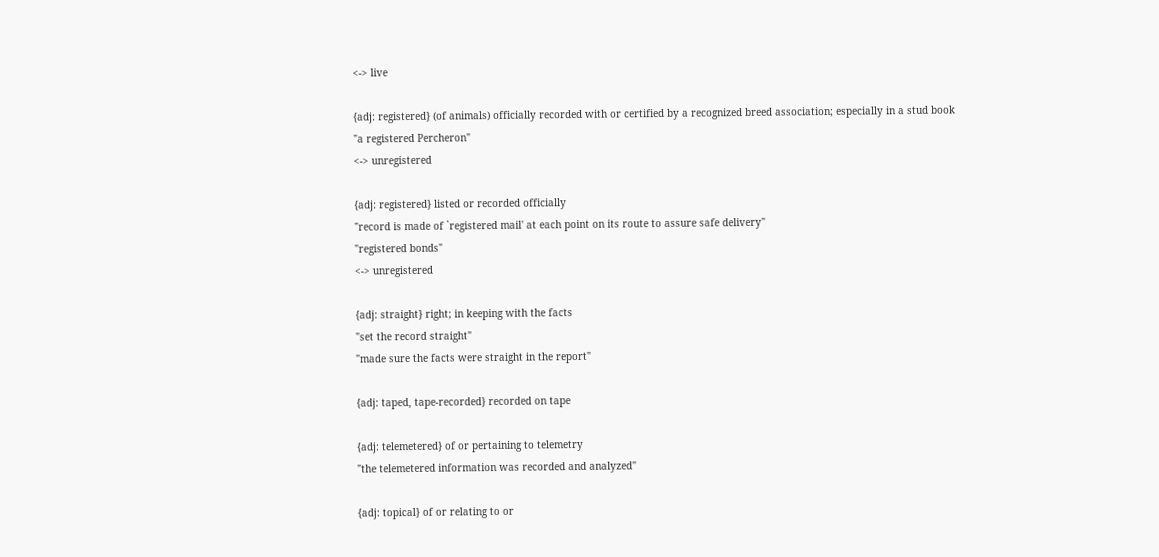<-> live

{adj: registered} (of animals) officially recorded with or certified by a recognized breed association; especially in a stud book
"a registered Percheron"
<-> unregistered

{adj: registered} listed or recorded officially
"record is made of `registered mail' at each point on its route to assure safe delivery"
"registered bonds"
<-> unregistered

{adj: straight} right; in keeping with the facts
"set the record straight"
"made sure the facts were straight in the report"

{adj: taped, tape-recorded} recorded on tape

{adj: telemetered} of or pertaining to telemetry
"the telemetered information was recorded and analyzed"

{adj: topical} of or relating to or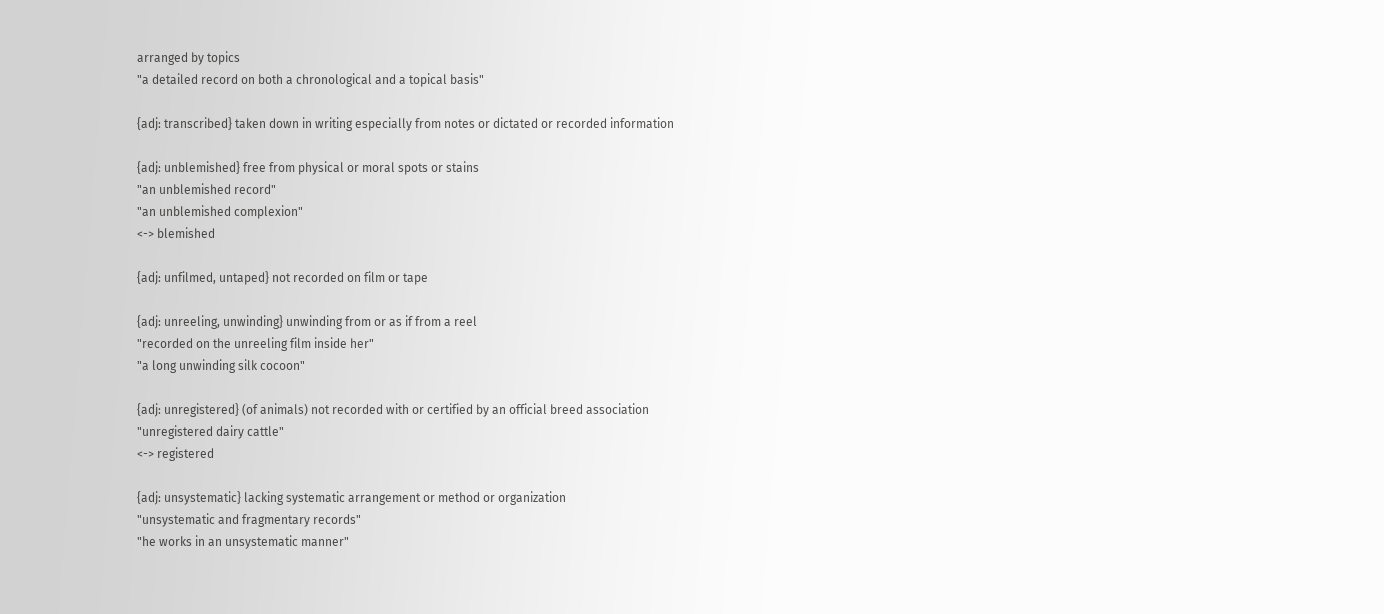arranged by topics
"a detailed record on both a chronological and a topical basis"

{adj: transcribed} taken down in writing especially from notes or dictated or recorded information

{adj: unblemished} free from physical or moral spots or stains
"an unblemished record"
"an unblemished complexion"
<-> blemished

{adj: unfilmed, untaped} not recorded on film or tape

{adj: unreeling, unwinding} unwinding from or as if from a reel
"recorded on the unreeling film inside her"
"a long unwinding silk cocoon"

{adj: unregistered} (of animals) not recorded with or certified by an official breed association
"unregistered dairy cattle"
<-> registered

{adj: unsystematic} lacking systematic arrangement or method or organization
"unsystematic and fragmentary records"
"he works in an unsystematic manner"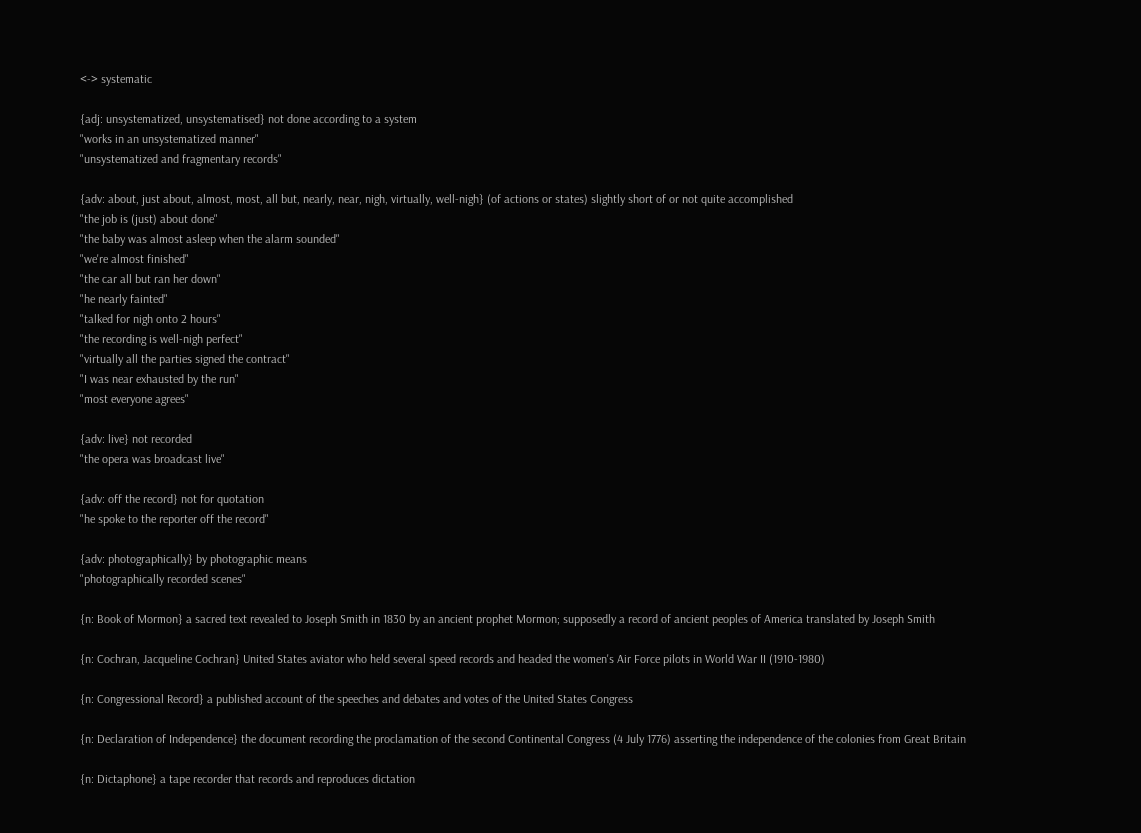<-> systematic

{adj: unsystematized, unsystematised} not done according to a system
"works in an unsystematized manner"
"unsystematized and fragmentary records"

{adv: about, just about, almost, most, all but, nearly, near, nigh, virtually, well-nigh} (of actions or states) slightly short of or not quite accomplished
"the job is (just) about done"
"the baby was almost asleep when the alarm sounded"
"we're almost finished"
"the car all but ran her down"
"he nearly fainted"
"talked for nigh onto 2 hours"
"the recording is well-nigh perfect"
"virtually all the parties signed the contract"
"I was near exhausted by the run"
"most everyone agrees"

{adv: live} not recorded
"the opera was broadcast live"

{adv: off the record} not for quotation
"he spoke to the reporter off the record"

{adv: photographically} by photographic means
"photographically recorded scenes"

{n: Book of Mormon} a sacred text revealed to Joseph Smith in 1830 by an ancient prophet Mormon; supposedly a record of ancient peoples of America translated by Joseph Smith

{n: Cochran, Jacqueline Cochran} United States aviator who held several speed records and headed the women's Air Force pilots in World War II (1910-1980)

{n: Congressional Record} a published account of the speeches and debates and votes of the United States Congress

{n: Declaration of Independence} the document recording the proclamation of the second Continental Congress (4 July 1776) asserting the independence of the colonies from Great Britain

{n: Dictaphone} a tape recorder that records and reproduces dictation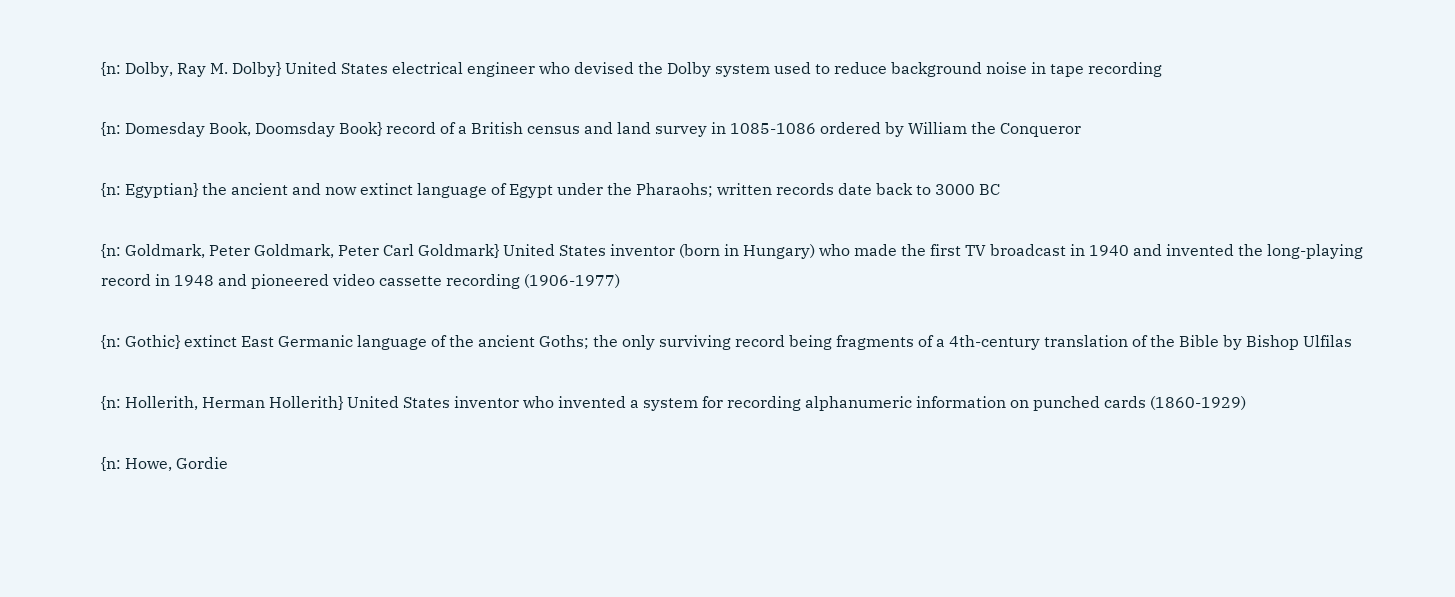{n: Dolby, Ray M. Dolby} United States electrical engineer who devised the Dolby system used to reduce background noise in tape recording

{n: Domesday Book, Doomsday Book} record of a British census and land survey in 1085-1086 ordered by William the Conqueror

{n: Egyptian} the ancient and now extinct language of Egypt under the Pharaohs; written records date back to 3000 BC

{n: Goldmark, Peter Goldmark, Peter Carl Goldmark} United States inventor (born in Hungary) who made the first TV broadcast in 1940 and invented the long-playing record in 1948 and pioneered video cassette recording (1906-1977)

{n: Gothic} extinct East Germanic language of the ancient Goths; the only surviving record being fragments of a 4th-century translation of the Bible by Bishop Ulfilas

{n: Hollerith, Herman Hollerith} United States inventor who invented a system for recording alphanumeric information on punched cards (1860-1929)

{n: Howe, Gordie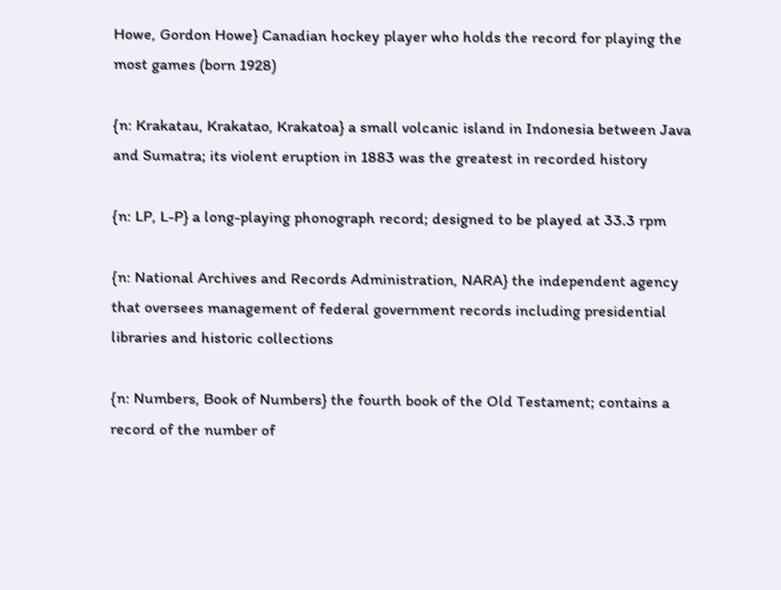Howe, Gordon Howe} Canadian hockey player who holds the record for playing the most games (born 1928)

{n: Krakatau, Krakatao, Krakatoa} a small volcanic island in Indonesia between Java and Sumatra; its violent eruption in 1883 was the greatest in recorded history

{n: LP, L-P} a long-playing phonograph record; designed to be played at 33.3 rpm

{n: National Archives and Records Administration, NARA} the independent agency that oversees management of federal government records including presidential libraries and historic collections

{n: Numbers, Book of Numbers} the fourth book of the Old Testament; contains a record of the number of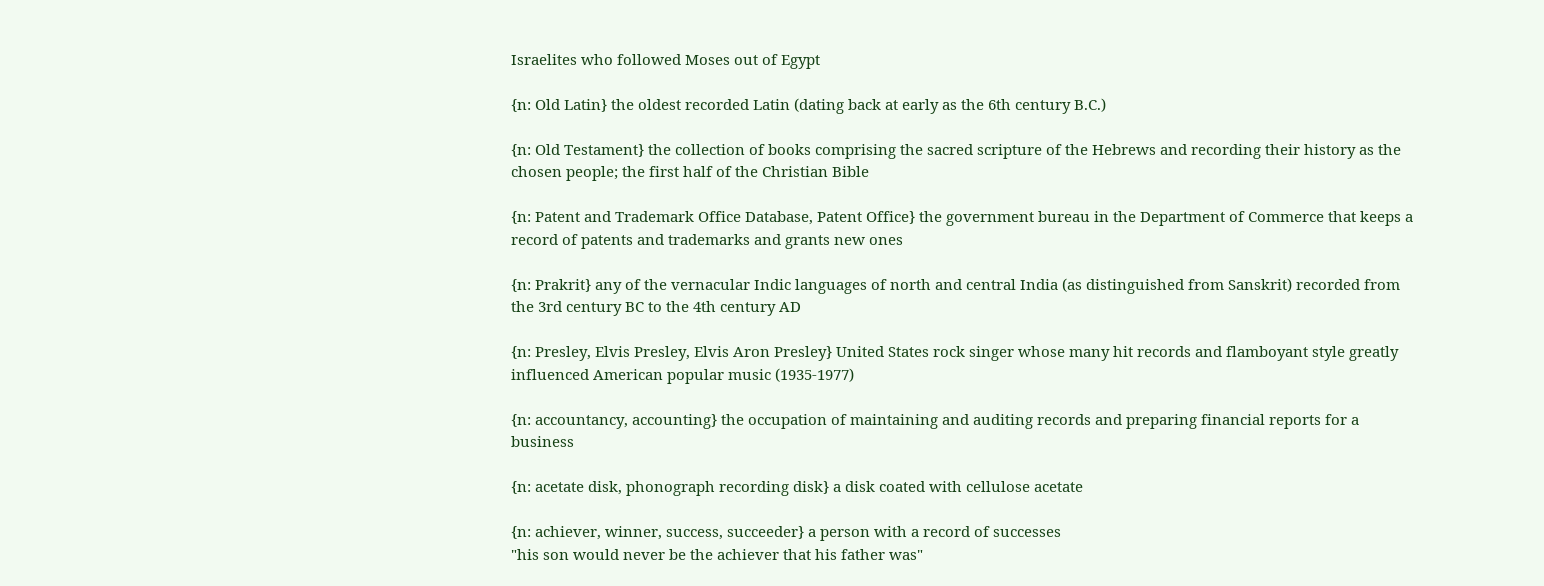Israelites who followed Moses out of Egypt

{n: Old Latin} the oldest recorded Latin (dating back at early as the 6th century B.C.)

{n: Old Testament} the collection of books comprising the sacred scripture of the Hebrews and recording their history as the chosen people; the first half of the Christian Bible

{n: Patent and Trademark Office Database, Patent Office} the government bureau in the Department of Commerce that keeps a record of patents and trademarks and grants new ones

{n: Prakrit} any of the vernacular Indic languages of north and central India (as distinguished from Sanskrit) recorded from the 3rd century BC to the 4th century AD

{n: Presley, Elvis Presley, Elvis Aron Presley} United States rock singer whose many hit records and flamboyant style greatly influenced American popular music (1935-1977)

{n: accountancy, accounting} the occupation of maintaining and auditing records and preparing financial reports for a business

{n: acetate disk, phonograph recording disk} a disk coated with cellulose acetate

{n: achiever, winner, success, succeeder} a person with a record of successes
"his son would never be the achiever that his father was"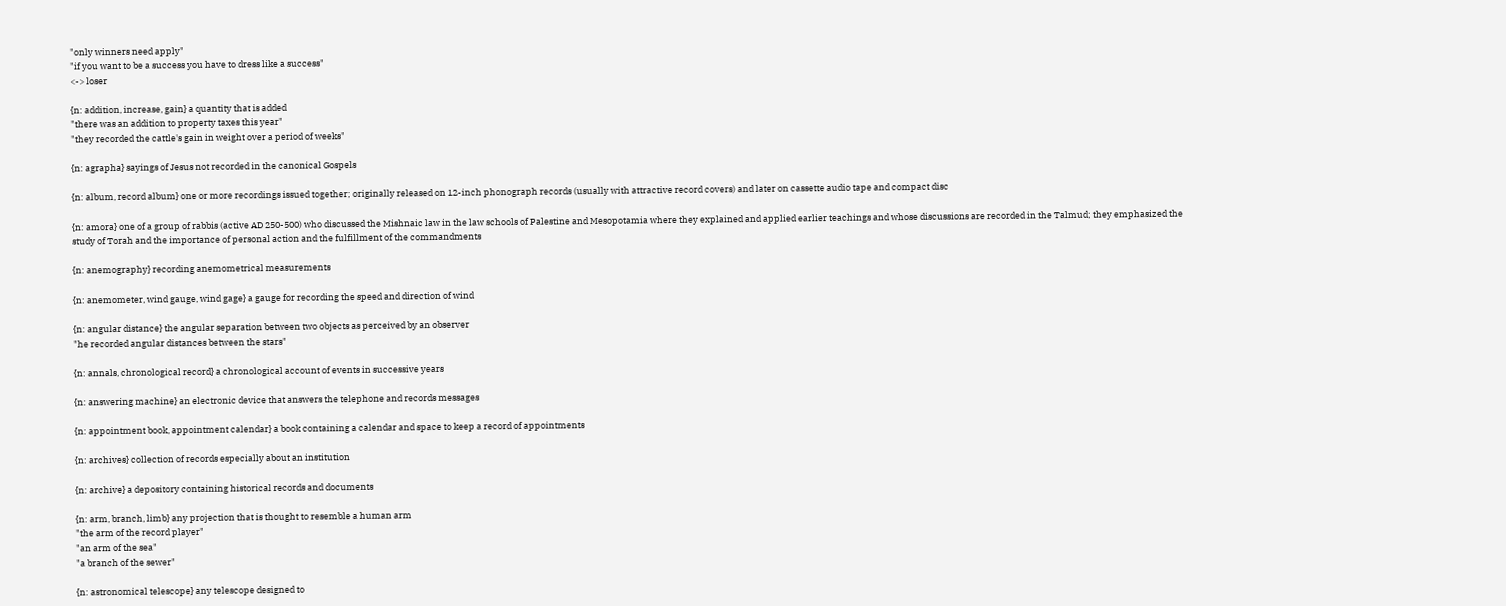"only winners need apply"
"if you want to be a success you have to dress like a success"
<-> loser

{n: addition, increase, gain} a quantity that is added
"there was an addition to property taxes this year"
"they recorded the cattle's gain in weight over a period of weeks"

{n: agrapha} sayings of Jesus not recorded in the canonical Gospels

{n: album, record album} one or more recordings issued together; originally released on 12-inch phonograph records (usually with attractive record covers) and later on cassette audio tape and compact disc

{n: amora} one of a group of rabbis (active AD 250-500) who discussed the Mishnaic law in the law schools of Palestine and Mesopotamia where they explained and applied earlier teachings and whose discussions are recorded in the Talmud; they emphasized the study of Torah and the importance of personal action and the fulfillment of the commandments

{n: anemography} recording anemometrical measurements

{n: anemometer, wind gauge, wind gage} a gauge for recording the speed and direction of wind

{n: angular distance} the angular separation between two objects as perceived by an observer
"he recorded angular distances between the stars"

{n: annals, chronological record} a chronological account of events in successive years

{n: answering machine} an electronic device that answers the telephone and records messages

{n: appointment book, appointment calendar} a book containing a calendar and space to keep a record of appointments

{n: archives} collection of records especially about an institution

{n: archive} a depository containing historical records and documents

{n: arm, branch, limb} any projection that is thought to resemble a human arm
"the arm of the record player"
"an arm of the sea"
"a branch of the sewer"

{n: astronomical telescope} any telescope designed to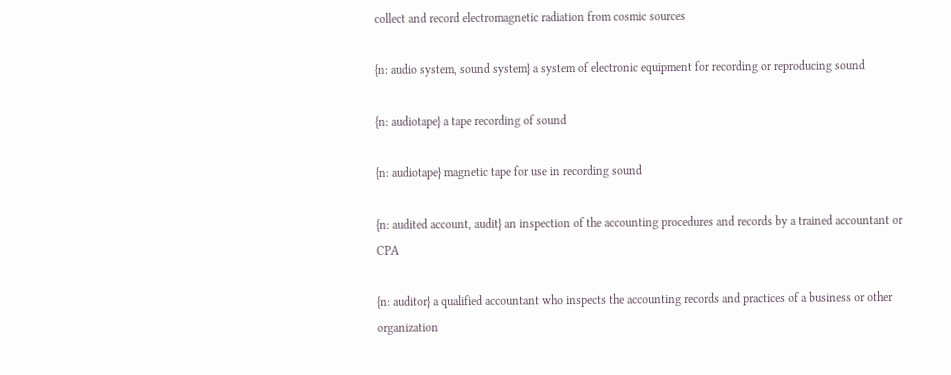collect and record electromagnetic radiation from cosmic sources

{n: audio system, sound system} a system of electronic equipment for recording or reproducing sound

{n: audiotape} a tape recording of sound

{n: audiotape} magnetic tape for use in recording sound

{n: audited account, audit} an inspection of the accounting procedures and records by a trained accountant or CPA

{n: auditor} a qualified accountant who inspects the accounting records and practices of a business or other organization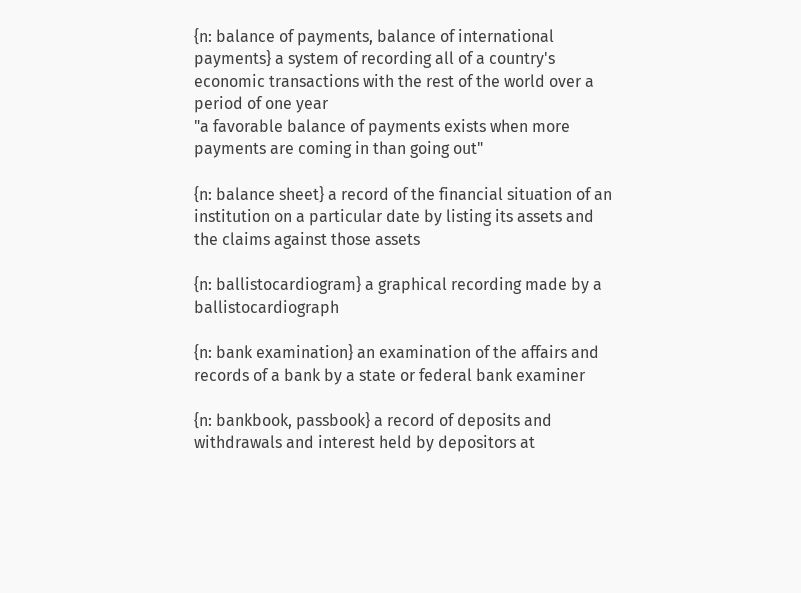{n: balance of payments, balance of international payments} a system of recording all of a country's economic transactions with the rest of the world over a period of one year
"a favorable balance of payments exists when more payments are coming in than going out"

{n: balance sheet} a record of the financial situation of an institution on a particular date by listing its assets and the claims against those assets

{n: ballistocardiogram} a graphical recording made by a ballistocardiograph

{n: bank examination} an examination of the affairs and records of a bank by a state or federal bank examiner

{n: bankbook, passbook} a record of deposits and withdrawals and interest held by depositors at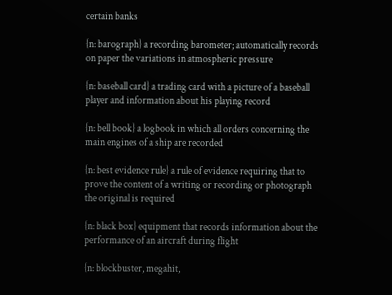certain banks

{n: barograph} a recording barometer; automatically records on paper the variations in atmospheric pressure

{n: baseball card} a trading card with a picture of a baseball player and information about his playing record

{n: bell book} a logbook in which all orders concerning the main engines of a ship are recorded

{n: best evidence rule} a rule of evidence requiring that to prove the content of a writing or recording or photograph the original is required

{n: black box} equipment that records information about the performance of an aircraft during flight

{n: blockbuster, megahit,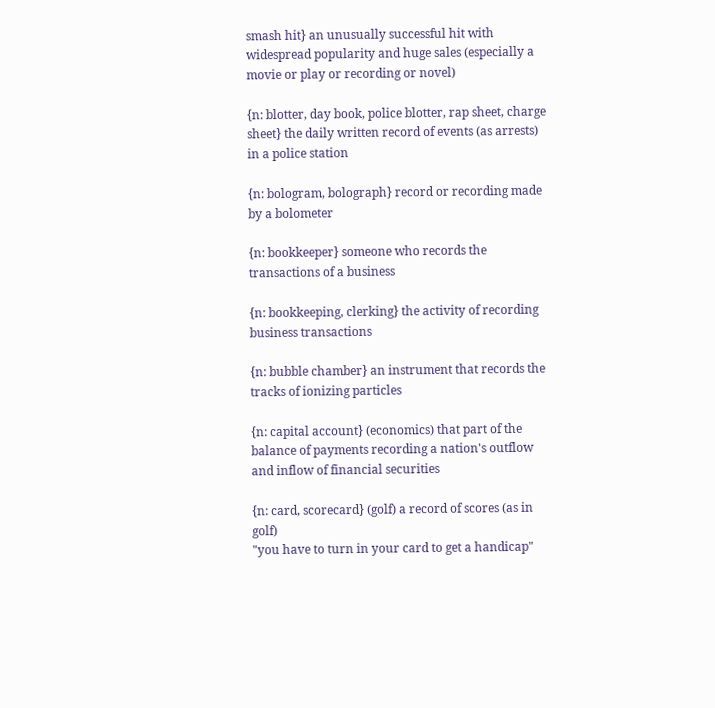smash hit} an unusually successful hit with widespread popularity and huge sales (especially a movie or play or recording or novel)

{n: blotter, day book, police blotter, rap sheet, charge sheet} the daily written record of events (as arrests) in a police station

{n: bologram, bolograph} record or recording made by a bolometer

{n: bookkeeper} someone who records the transactions of a business

{n: bookkeeping, clerking} the activity of recording business transactions

{n: bubble chamber} an instrument that records the tracks of ionizing particles

{n: capital account} (economics) that part of the balance of payments recording a nation's outflow and inflow of financial securities

{n: card, scorecard} (golf) a record of scores (as in golf)
"you have to turn in your card to get a handicap"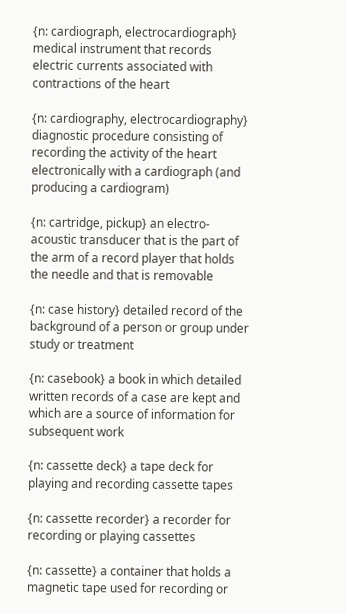{n: cardiograph, electrocardiograph} medical instrument that records electric currents associated with contractions of the heart

{n: cardiography, electrocardiography} diagnostic procedure consisting of recording the activity of the heart electronically with a cardiograph (and producing a cardiogram)

{n: cartridge, pickup} an electro-acoustic transducer that is the part of the arm of a record player that holds the needle and that is removable

{n: case history} detailed record of the background of a person or group under study or treatment

{n: casebook} a book in which detailed written records of a case are kept and which are a source of information for subsequent work

{n: cassette deck} a tape deck for playing and recording cassette tapes

{n: cassette recorder} a recorder for recording or playing cassettes

{n: cassette} a container that holds a magnetic tape used for recording or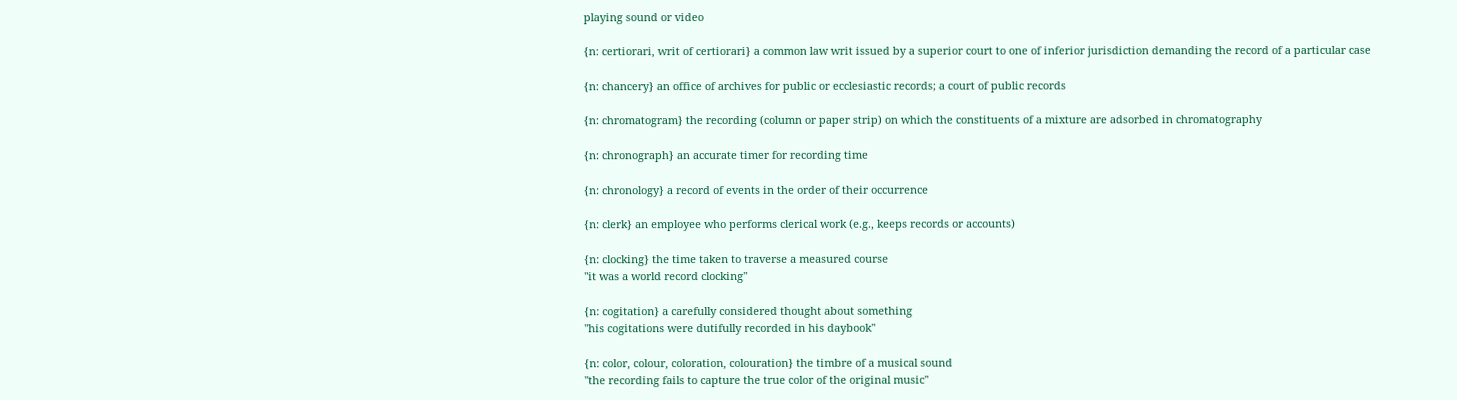playing sound or video

{n: certiorari, writ of certiorari} a common law writ issued by a superior court to one of inferior jurisdiction demanding the record of a particular case

{n: chancery} an office of archives for public or ecclesiastic records; a court of public records

{n: chromatogram} the recording (column or paper strip) on which the constituents of a mixture are adsorbed in chromatography

{n: chronograph} an accurate timer for recording time

{n: chronology} a record of events in the order of their occurrence

{n: clerk} an employee who performs clerical work (e.g., keeps records or accounts)

{n: clocking} the time taken to traverse a measured course
"it was a world record clocking"

{n: cogitation} a carefully considered thought about something
"his cogitations were dutifully recorded in his daybook"

{n: color, colour, coloration, colouration} the timbre of a musical sound
"the recording fails to capture the true color of the original music"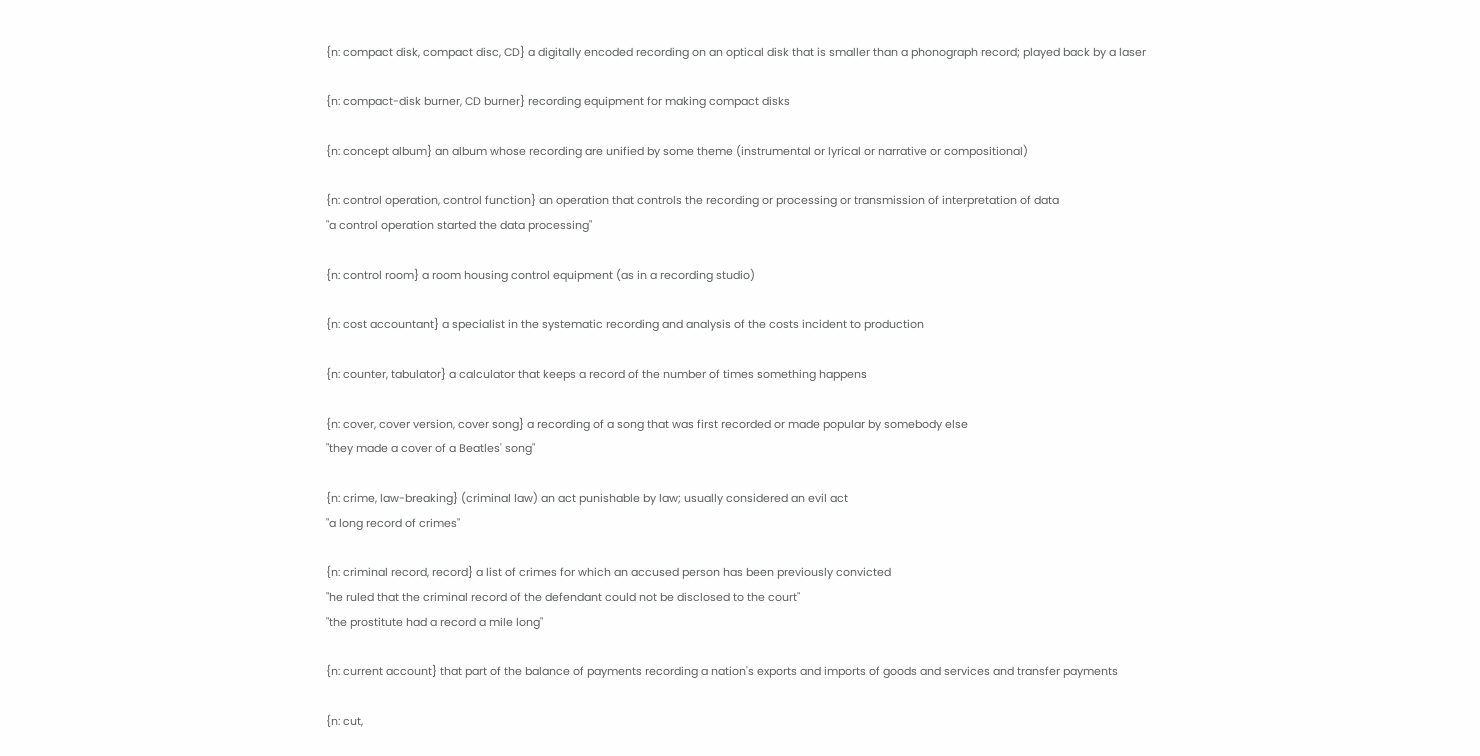{n: compact disk, compact disc, CD} a digitally encoded recording on an optical disk that is smaller than a phonograph record; played back by a laser

{n: compact-disk burner, CD burner} recording equipment for making compact disks

{n: concept album} an album whose recording are unified by some theme (instrumental or lyrical or narrative or compositional)

{n: control operation, control function} an operation that controls the recording or processing or transmission of interpretation of data
"a control operation started the data processing"

{n: control room} a room housing control equipment (as in a recording studio)

{n: cost accountant} a specialist in the systematic recording and analysis of the costs incident to production

{n: counter, tabulator} a calculator that keeps a record of the number of times something happens

{n: cover, cover version, cover song} a recording of a song that was first recorded or made popular by somebody else
"they made a cover of a Beatles' song"

{n: crime, law-breaking} (criminal law) an act punishable by law; usually considered an evil act
"a long record of crimes"

{n: criminal record, record} a list of crimes for which an accused person has been previously convicted
"he ruled that the criminal record of the defendant could not be disclosed to the court"
"the prostitute had a record a mile long"

{n: current account} that part of the balance of payments recording a nation's exports and imports of goods and services and transfer payments

{n: cut,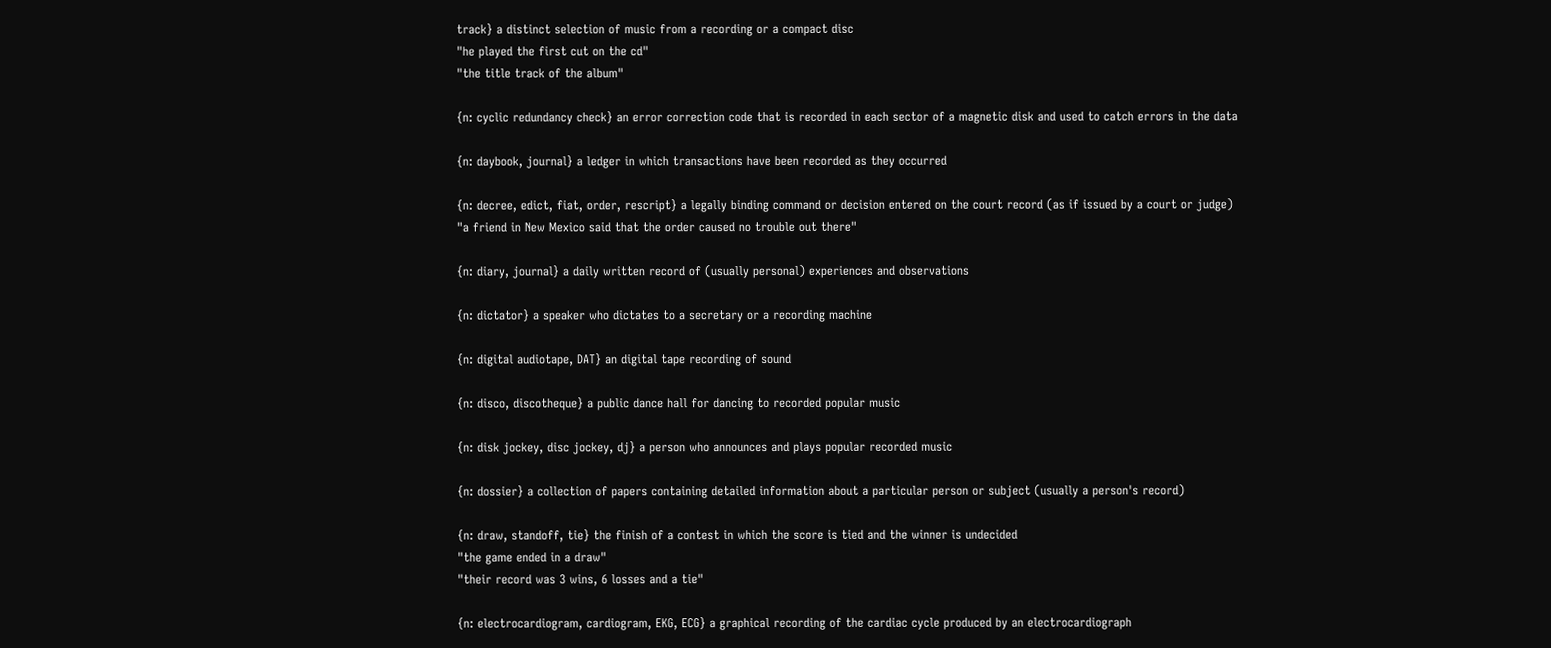track} a distinct selection of music from a recording or a compact disc
"he played the first cut on the cd"
"the title track of the album"

{n: cyclic redundancy check} an error correction code that is recorded in each sector of a magnetic disk and used to catch errors in the data

{n: daybook, journal} a ledger in which transactions have been recorded as they occurred

{n: decree, edict, fiat, order, rescript} a legally binding command or decision entered on the court record (as if issued by a court or judge)
"a friend in New Mexico said that the order caused no trouble out there"

{n: diary, journal} a daily written record of (usually personal) experiences and observations

{n: dictator} a speaker who dictates to a secretary or a recording machine

{n: digital audiotape, DAT} an digital tape recording of sound

{n: disco, discotheque} a public dance hall for dancing to recorded popular music

{n: disk jockey, disc jockey, dj} a person who announces and plays popular recorded music

{n: dossier} a collection of papers containing detailed information about a particular person or subject (usually a person's record)

{n: draw, standoff, tie} the finish of a contest in which the score is tied and the winner is undecided
"the game ended in a draw"
"their record was 3 wins, 6 losses and a tie"

{n: electrocardiogram, cardiogram, EKG, ECG} a graphical recording of the cardiac cycle produced by an electrocardiograph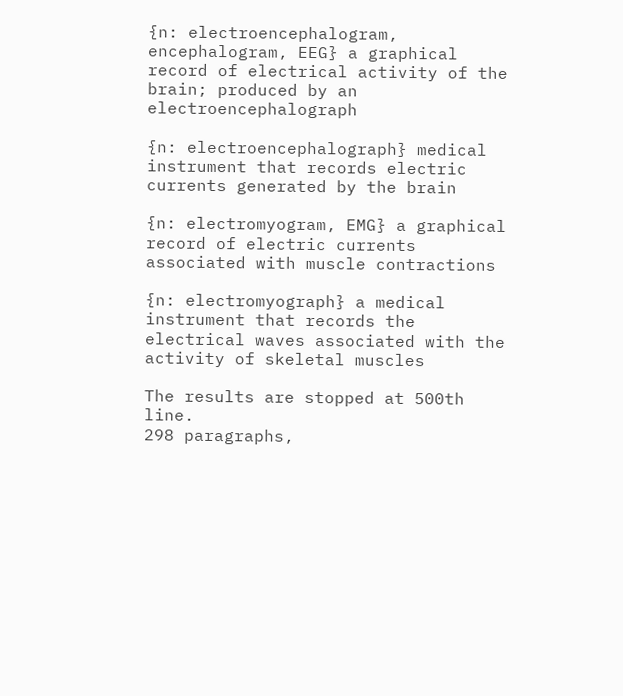{n: electroencephalogram, encephalogram, EEG} a graphical record of electrical activity of the brain; produced by an electroencephalograph

{n: electroencephalograph} medical instrument that records electric currents generated by the brain

{n: electromyogram, EMG} a graphical record of electric currents associated with muscle contractions

{n: electromyograph} a medical instrument that records the electrical waves associated with the activity of skeletal muscles

The results are stopped at 500th line.
298 paragraphs,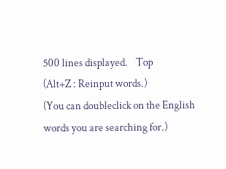500 lines displayed.    Top
(Alt+Z : Reinput words.)
(You can doubleclick on the English words you are searching for.)